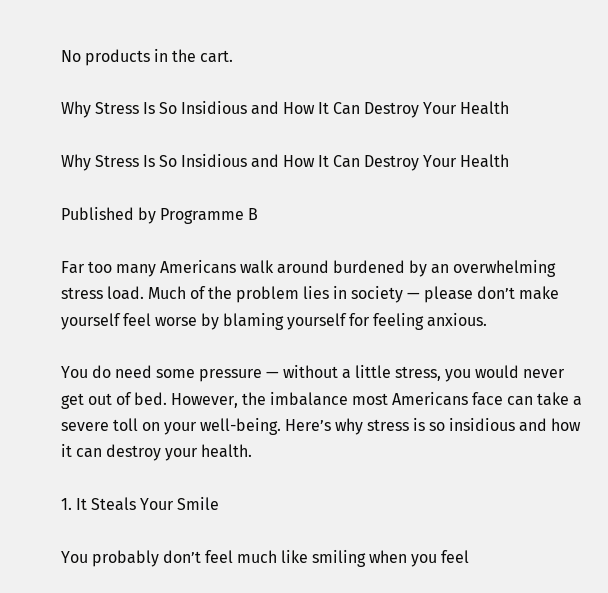No products in the cart.

Why Stress Is So Insidious and How It Can Destroy Your Health

Why Stress Is So Insidious and How It Can Destroy Your Health

Published by Programme B

Far too many Americans walk around burdened by an overwhelming stress load. Much of the problem lies in society — please don’t make yourself feel worse by blaming yourself for feeling anxious.

You do need some pressure — without a little stress, you would never get out of bed. However, the imbalance most Americans face can take a severe toll on your well-being. Here’s why stress is so insidious and how it can destroy your health.

1. It Steals Your Smile

You probably don’t feel much like smiling when you feel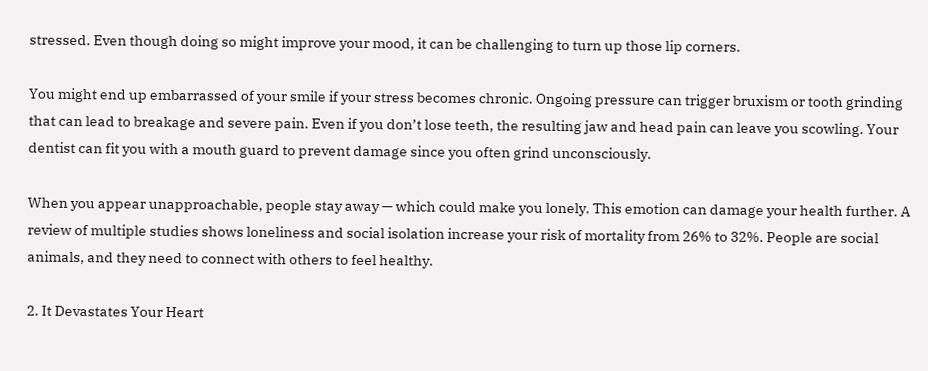stressed. Even though doing so might improve your mood, it can be challenging to turn up those lip corners.

You might end up embarrassed of your smile if your stress becomes chronic. Ongoing pressure can trigger bruxism or tooth grinding that can lead to breakage and severe pain. Even if you don’t lose teeth, the resulting jaw and head pain can leave you scowling. Your dentist can fit you with a mouth guard to prevent damage since you often grind unconsciously.

When you appear unapproachable, people stay away — which could make you lonely. This emotion can damage your health further. A review of multiple studies shows loneliness and social isolation increase your risk of mortality from 26% to 32%. People are social animals, and they need to connect with others to feel healthy.

2. It Devastates Your Heart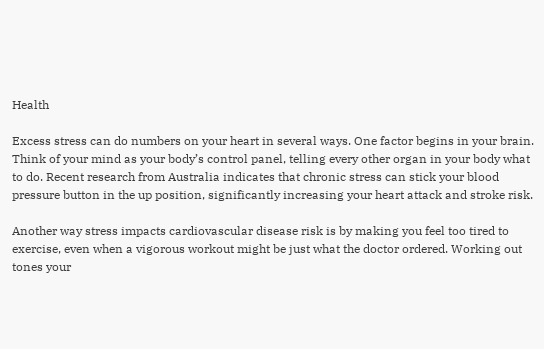Health

Excess stress can do numbers on your heart in several ways. One factor begins in your brain. Think of your mind as your body’s control panel, telling every other organ in your body what to do. Recent research from Australia indicates that chronic stress can stick your blood pressure button in the up position, significantly increasing your heart attack and stroke risk.

Another way stress impacts cardiovascular disease risk is by making you feel too tired to exercise, even when a vigorous workout might be just what the doctor ordered. Working out tones your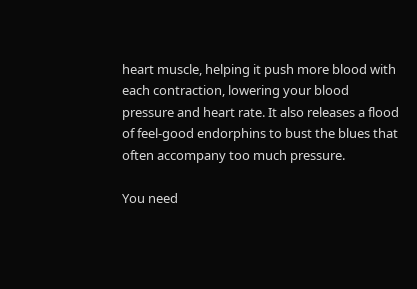heart muscle, helping it push more blood with each contraction, lowering your blood pressure and heart rate. It also releases a flood of feel-good endorphins to bust the blues that often accompany too much pressure.

You need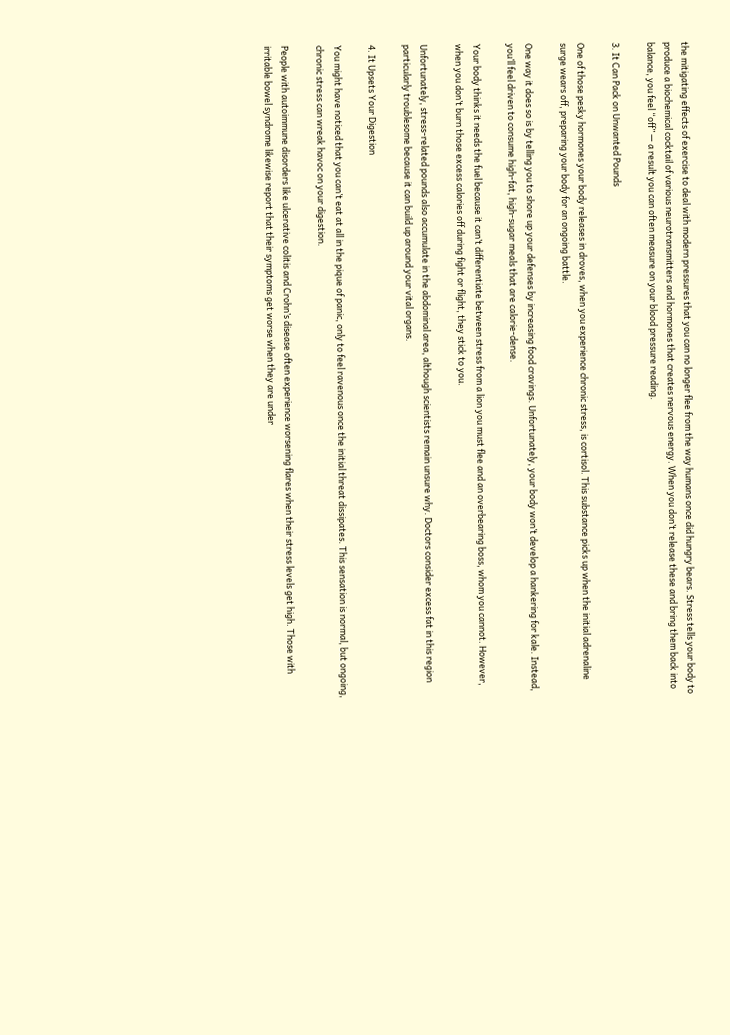the mitigating effects of exercise to deal with modern pressures that you can no longer flee from the way humans once did hungry bears. Stress tells your body to produce a biochemical cocktail of various neurotransmitters and hormones that creates nervous energy. When you don’t release these and bring them back into balance, you feel “off” — a result you can often measure on your blood pressure reading.

3. It Can Pack on Unwanted Pounds

One of those pesky hormones your body releases in droves, when you experience chronic stress, is cortisol. This substance picks up when the initial adrenaline surge wears off, preparing your body for an ongoing battle.

One way it does so is by telling you to shore up your defenses by increasing food cravings. Unfortunately, your body won’t develop a hankering for kale. Instead, you’ll feel driven to consume high-fat, high-sugar meals that are calorie-dense.

Your body thinks it needs the fuel because it can’t differentiate between stress from a lion you must flee and an overbearing boss, whom you cannot. However, when you don’t burn those excess calories off during fight or flight, they stick to you.

Unfortunately, stress-related pounds also accumulate in the abdominal area, although scientists remain unsure why. Doctors consider excess fat in this region particularly troublesome because it can build up around your vital organs.

4. It Upsets Your Digestion

You might have noticed that you can’t eat at all in the pique of panic, only to feel ravenous once the initial threat dissipates. This sensation is normal, but ongoing, chronic stress can wreak havoc on your digestion.

People with autoimmune disorders like ulcerative colitis and Crohn’s disease often experience worsening flares when their stress levels get high. Those with irritable bowel syndrome likewise report that their symptoms get worse when they are under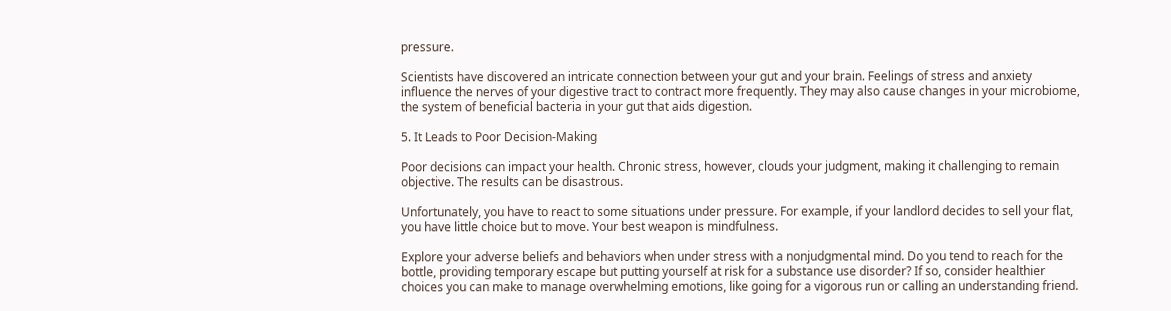pressure.

Scientists have discovered an intricate connection between your gut and your brain. Feelings of stress and anxiety influence the nerves of your digestive tract to contract more frequently. They may also cause changes in your microbiome, the system of beneficial bacteria in your gut that aids digestion.

5. It Leads to Poor Decision-Making

Poor decisions can impact your health. Chronic stress, however, clouds your judgment, making it challenging to remain objective. The results can be disastrous.

Unfortunately, you have to react to some situations under pressure. For example, if your landlord decides to sell your flat, you have little choice but to move. Your best weapon is mindfulness.

Explore your adverse beliefs and behaviors when under stress with a nonjudgmental mind. Do you tend to reach for the bottle, providing temporary escape but putting yourself at risk for a substance use disorder? If so, consider healthier choices you can make to manage overwhelming emotions, like going for a vigorous run or calling an understanding friend.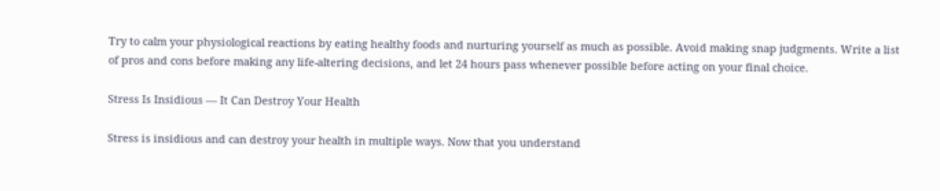Try to calm your physiological reactions by eating healthy foods and nurturing yourself as much as possible. Avoid making snap judgments. Write a list of pros and cons before making any life-altering decisions, and let 24 hours pass whenever possible before acting on your final choice.

Stress Is Insidious — It Can Destroy Your Health

Stress is insidious and can destroy your health in multiple ways. Now that you understand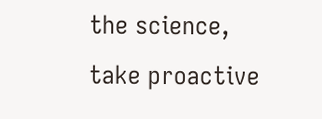the science, take proactive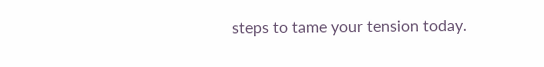steps to tame your tension today.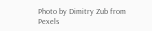Photo by Dimitry Zub from Pexels